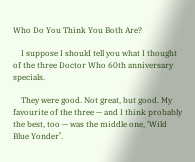Who Do You Think You Both Are?

    I suppose I should tell you what I thought of the three Doctor Who 60th anniversary specials.

    They were good. Not great, but good. My favourite of the three — and I think probably the best, too — was the middle one, ‘Wild Blue Yonder’.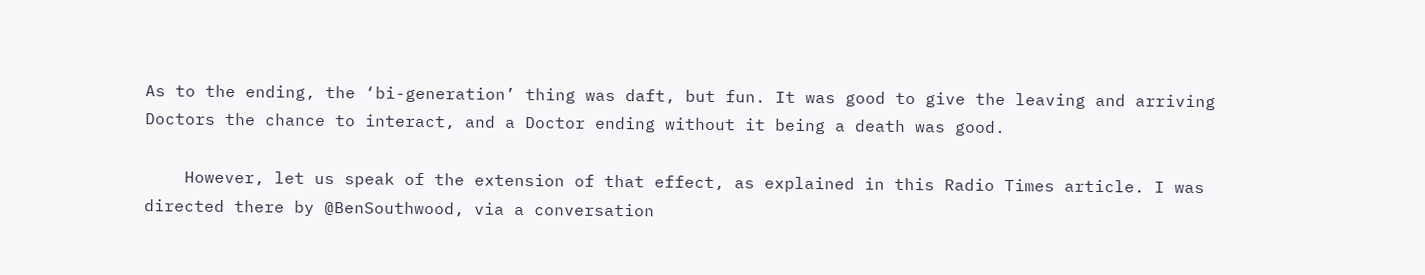As to the ending, the ‘bi-generation’ thing was daft, but fun. It was good to give the leaving and arriving Doctors the chance to interact, and a Doctor ending without it being a death was good.

    However, let us speak of the extension of that effect, as explained in this Radio Times article. I was directed there by @BenSouthwood, via a conversation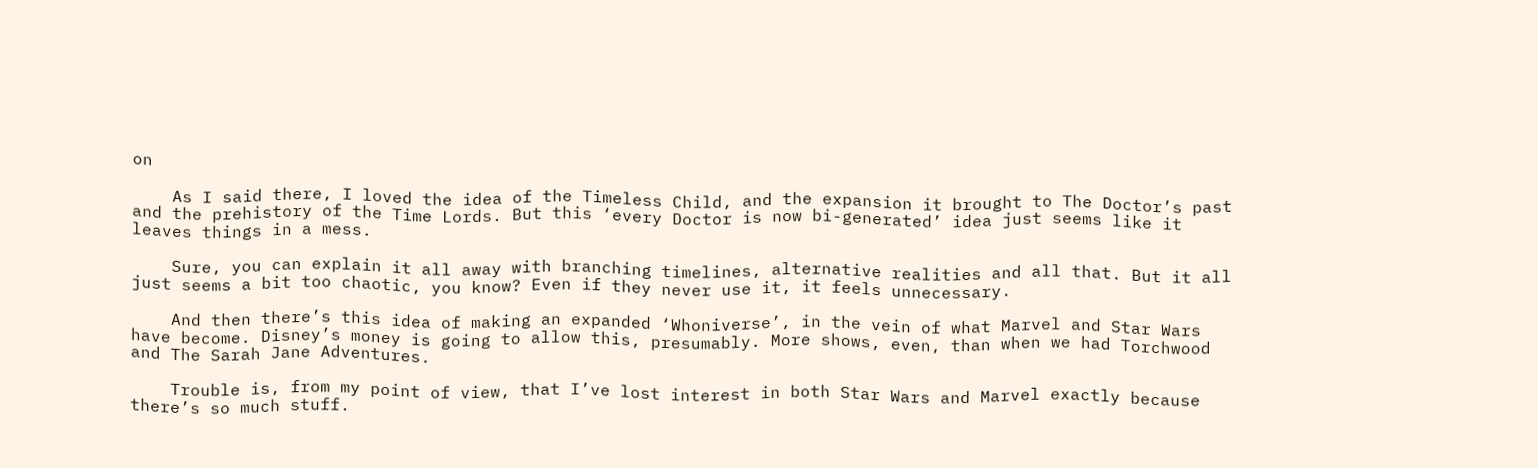on

    As I said there, I loved the idea of the Timeless Child, and the expansion it brought to The Doctor’s past and the prehistory of the Time Lords. But this ‘every Doctor is now bi-generated’ idea just seems like it leaves things in a mess.

    Sure, you can explain it all away with branching timelines, alternative realities and all that. But it all just seems a bit too chaotic, you know? Even if they never use it, it feels unnecessary.

    And then there’s this idea of making an expanded ‘Whoniverse’, in the vein of what Marvel and Star Wars have become. Disney’s money is going to allow this, presumably. More shows, even, than when we had Torchwood and The Sarah Jane Adventures.

    Trouble is, from my point of view, that I’ve lost interest in both Star Wars and Marvel exactly because there’s so much stuff.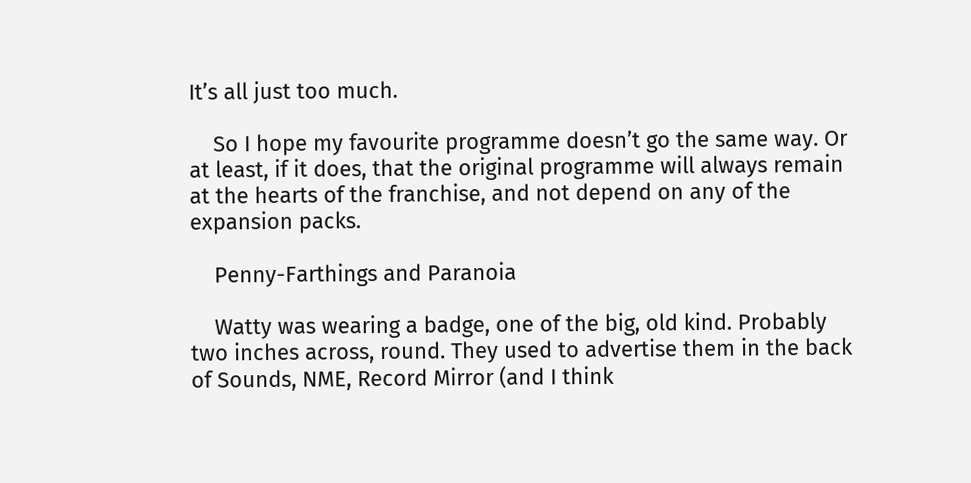It’s all just too much.

    So I hope my favourite programme doesn’t go the same way. Or at least, if it does, that the original programme will always remain at the hearts of the franchise, and not depend on any of the expansion packs.

    Penny-Farthings and Paranoia

    Watty was wearing a badge, one of the big, old kind. Probably two inches across, round. They used to advertise them in the back of Sounds, NME, Record Mirror (and I think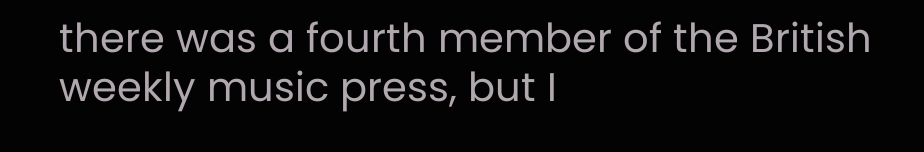there was a fourth member of the British weekly music press, but I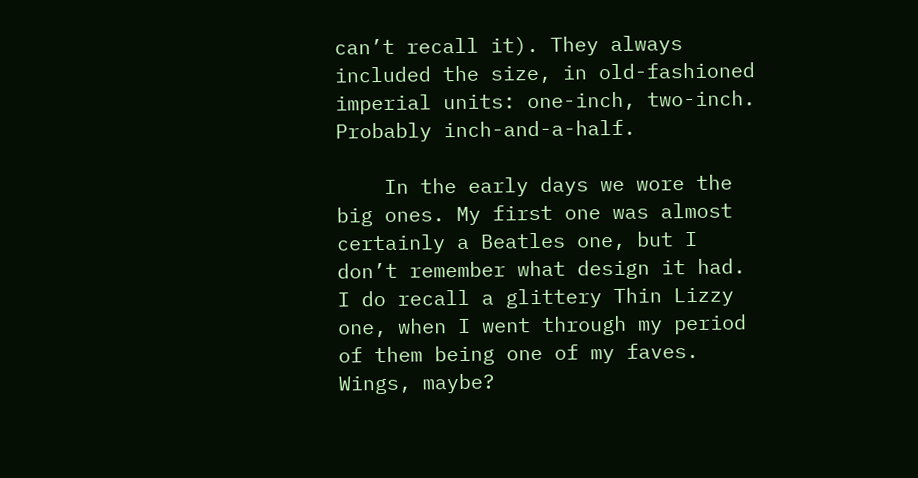can’t recall it). They always included the size, in old-fashioned imperial units: one-inch, two-inch. Probably inch-and-a-half.

    In the early days we wore the big ones. My first one was almost certainly a Beatles one, but I don’t remember what design it had. I do recall a glittery Thin Lizzy one, when I went through my period of them being one of my faves. Wings, maybe?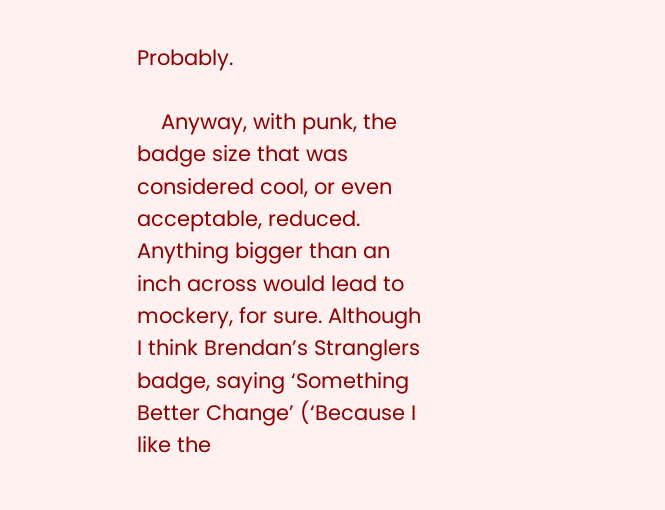Probably.

    Anyway, with punk, the badge size that was considered cool, or even acceptable, reduced. Anything bigger than an inch across would lead to mockery, for sure. Although I think Brendan’s Stranglers badge, saying ‘Something Better Change’ (‘Because I like the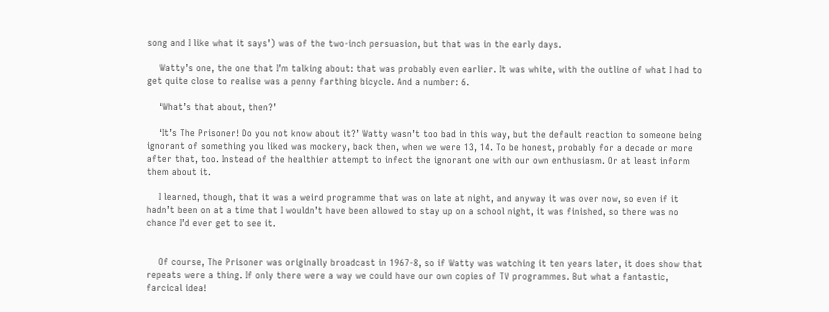song and I like what it says’) was of the two-inch persuasion, but that was in the early days.

    Watty’s one, the one that I’m talking about: that was probably even earlier. It was white, with the outline of what I had to get quite close to realise was a penny farthing bicycle. And a number: 6.

    ‘What’s that about, then?’

    ‘It’s The Prisoner! Do you not know about it?’ Watty wasn’t too bad in this way, but the default reaction to someone being ignorant of something you liked was mockery, back then, when we were 13, 14. To be honest, probably for a decade or more after that, too. Instead of the healthier attempt to infect the ignorant one with our own enthusiasm. Or at least inform them about it.

    I learned, though, that it was a weird programme that was on late at night, and anyway it was over now, so even if it hadn’t been on at a time that I wouldn’t have been allowed to stay up on a school night, it was finished, so there was no chance I’d ever get to see it.


    Of course, The Prisoner was originally broadcast in 1967-8, so if Watty was watching it ten years later, it does show that repeats were a thing. If only there were a way we could have our own copies of TV programmes. But what a fantastic, farcical idea!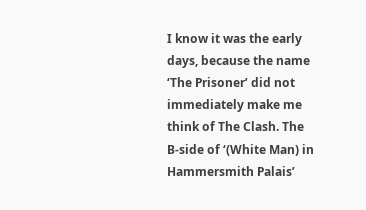I know it was the early days, because the name ‘The Prisoner’ did not immediately make me think of The Clash. The B-side of ‘(White Man) in Hammersmith Palais’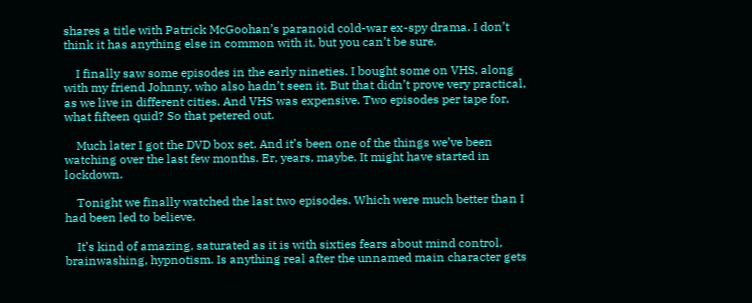shares a title with Patrick McGoohan’s paranoid cold-war ex-spy drama. I don’t think it has anything else in common with it, but you can’t be sure.

    I finally saw some episodes in the early nineties. I bought some on VHS, along with my friend Johnny, who also hadn’t seen it. But that didn’t prove very practical, as we live in different cities. And VHS was expensive. Two episodes per tape for, what fifteen quid? So that petered out.

    Much later I got the DVD box set. And it’s been one of the things we’ve been watching over the last few months. Er, years, maybe. It might have started in lockdown.

    Tonight we finally watched the last two episodes. Which were much better than I had been led to believe.

    It’s kind of amazing, saturated as it is with sixties fears about mind control, brainwashing, hypnotism. Is anything real after the unnamed main character gets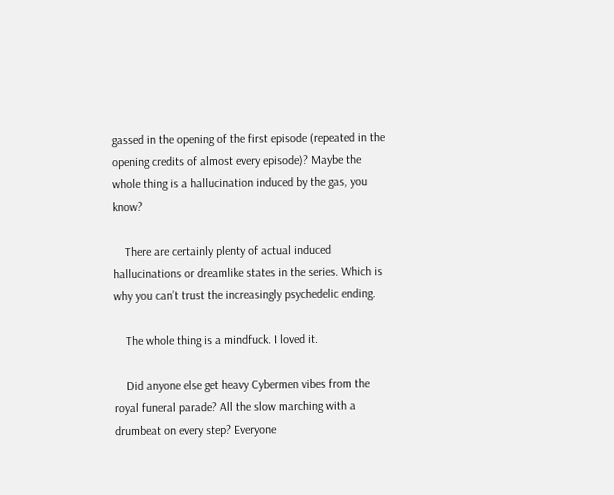gassed in the opening of the first episode (repeated in the opening credits of almost every episode)? Maybe the whole thing is a hallucination induced by the gas, you know?

    There are certainly plenty of actual induced hallucinations or dreamlike states in the series. Which is why you can’t trust the increasingly psychedelic ending.

    The whole thing is a mindfuck. I loved it.

    Did anyone else get heavy Cybermen vibes from the royal funeral parade? All the slow marching with a drumbeat on every step? Everyone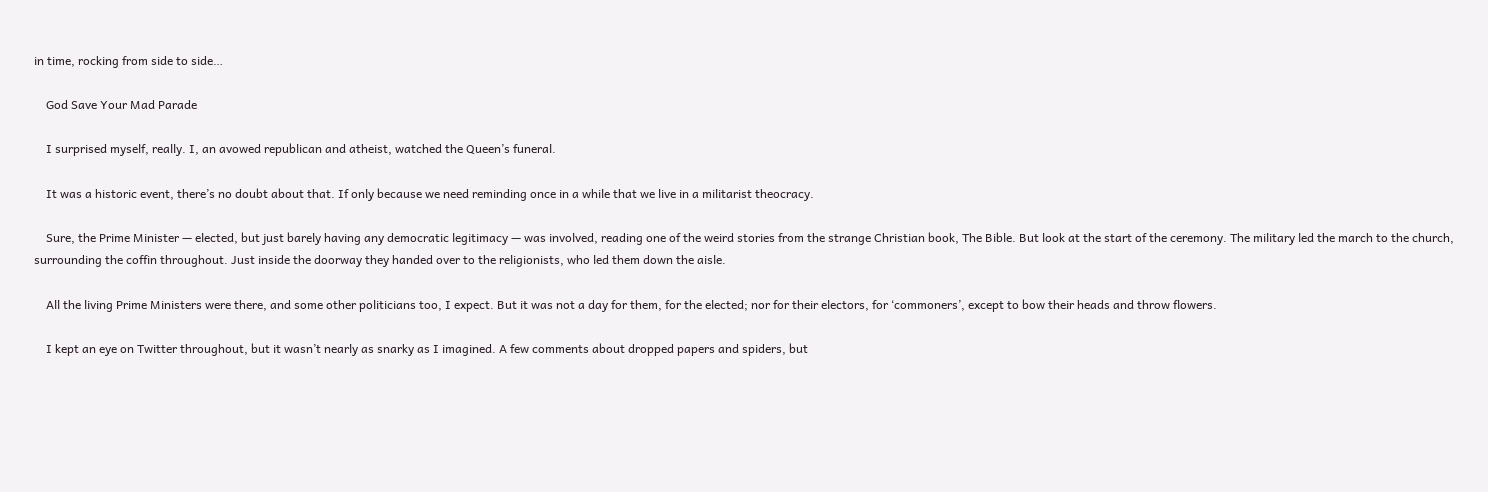in time, rocking from side to side…

    God Save Your Mad Parade

    I surprised myself, really. I, an avowed republican and atheist, watched the Queen’s funeral.

    It was a historic event, there’s no doubt about that. If only because we need reminding once in a while that we live in a militarist theocracy.

    Sure, the Prime Minister — elected, but just barely having any democratic legitimacy — was involved, reading one of the weird stories from the strange Christian book, The Bible. But look at the start of the ceremony. The military led the march to the church, surrounding the coffin throughout. Just inside the doorway they handed over to the religionists, who led them down the aisle.

    All the living Prime Ministers were there, and some other politicians too, I expect. But it was not a day for them, for the elected; nor for their electors, for ‘commoners’, except to bow their heads and throw flowers.

    I kept an eye on Twitter throughout, but it wasn’t nearly as snarky as I imagined. A few comments about dropped papers and spiders, but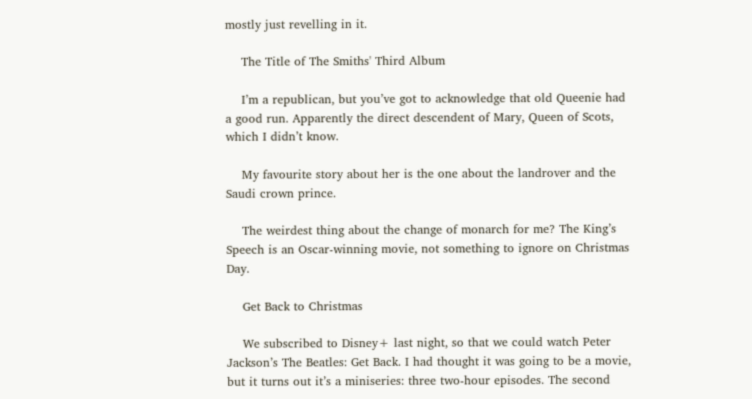mostly just revelling in it.

    The Title of The Smiths' Third Album

    I’m a republican, but you’ve got to acknowledge that old Queenie had a good run. Apparently the direct descendent of Mary, Queen of Scots, which I didn’t know.

    My favourite story about her is the one about the landrover and the Saudi crown prince.

    The weirdest thing about the change of monarch for me? The King’s Speech is an Oscar-winning movie, not something to ignore on Christmas Day.

    Get Back to Christmas

    We subscribed to Disney+ last night, so that we could watch Peter Jackson’s The Beatles: Get Back. I had thought it was going to be a movie, but it turns out it’s a miniseries: three two-hour episodes. The second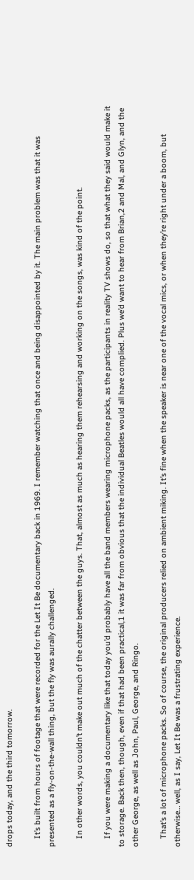drops today, and the third tomorrow.

    It’s built from hours of footage that were recorded for the Let It Be documentary back in 1969. I remember watching that once and being disappointed by it. The main problem was that it was presented as a fly-on-the-wall thing, but the fly was aurally challenged.

    In other words, you couldn’t make out much of the chatter between the guys. That, almost as much as hearing them rehearsing and working on the songs, was kind of the point.

    If you were making a documentary like that today you’d probably have all the band members wearing microphone packs, as the participants in reality TV shows do, so that what they said would make it to storage. Back then, though, even if that had been practical,1 it was far from obvious that the individual Beatles would all have complied. Plus we’d want to hear from Brian,2 and Mal, and Glyn, and the other George, as well as John, Paul, George, and Ringo.

    That’s a lot of microphone packs. So of course, the original producers relied on ambient miking. It’s fine when the speaker is near one of the vocal mics, or when they’re right under a boom, but otherwise… well, as I say, Let It Be was a frustrating experience.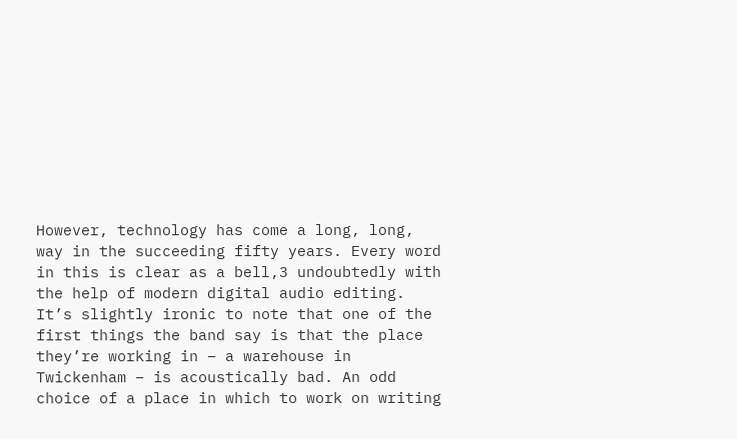However, technology has come a long, long, way in the succeeding fifty years. Every word in this is clear as a bell,3 undoubtedly with the help of modern digital audio editing. It’s slightly ironic to note that one of the first things the band say is that the place they’re working in – a warehouse in Twickenham – is acoustically bad. An odd choice of a place in which to work on writing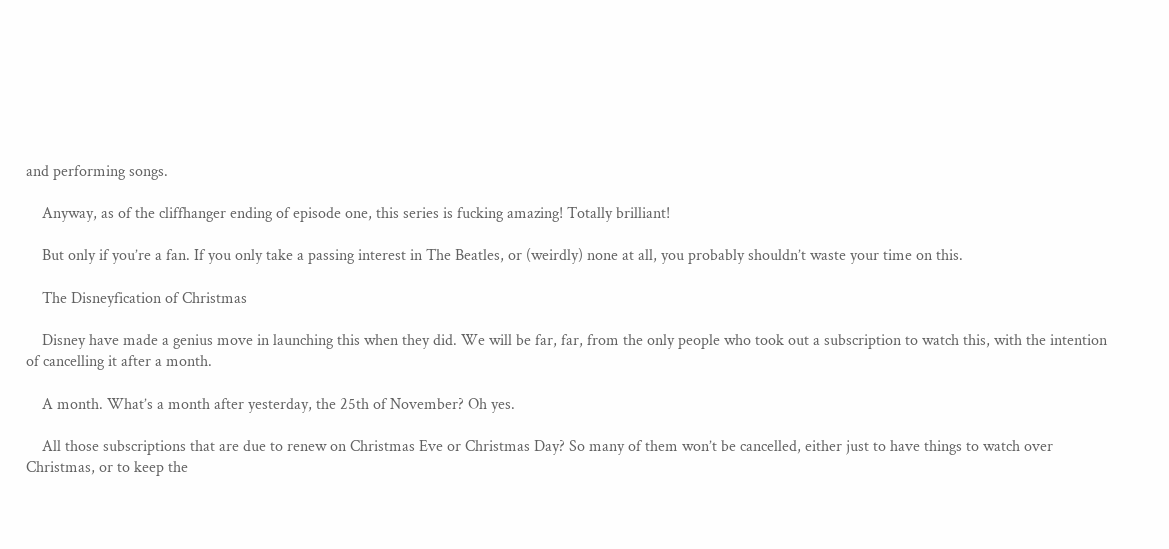and performing songs.

    Anyway, as of the cliffhanger ending of episode one, this series is fucking amazing! Totally brilliant!

    But only if you’re a fan. If you only take a passing interest in The Beatles, or (weirdly) none at all, you probably shouldn’t waste your time on this.

    The Disneyfication of Christmas

    Disney have made a genius move in launching this when they did. We will be far, far, from the only people who took out a subscription to watch this, with the intention of cancelling it after a month.

    A month. What’s a month after yesterday, the 25th of November? Oh yes.

    All those subscriptions that are due to renew on Christmas Eve or Christmas Day? So many of them won’t be cancelled, either just to have things to watch over Christmas, or to keep the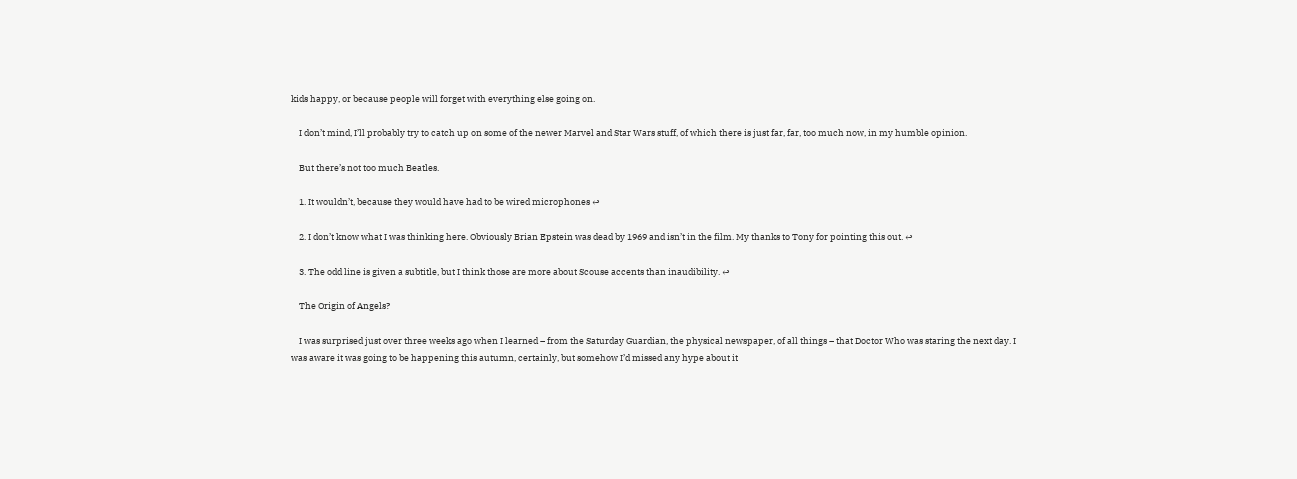kids happy, or because people will forget with everything else going on.

    I don’t mind, I’ll probably try to catch up on some of the newer Marvel and Star Wars stuff, of which there is just far, far, too much now, in my humble opinion.

    But there’s not too much Beatles.

    1. It wouldn’t, because they would have had to be wired microphones ↩

    2. I don’t know what I was thinking here. Obviously Brian Epstein was dead by 1969 and isn’t in the film. My thanks to Tony for pointing this out. ↩

    3. The odd line is given a subtitle, but I think those are more about Scouse accents than inaudibility. ↩

    The Origin of Angels?

    I was surprised just over three weeks ago when I learned – from the Saturday Guardian, the physical newspaper, of all things – that Doctor Who was staring the next day. I was aware it was going to be happening this autumn, certainly, but somehow I’d missed any hype about it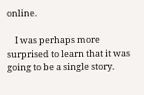online.

    I was perhaps more surprised to learn that it was going to be a single story.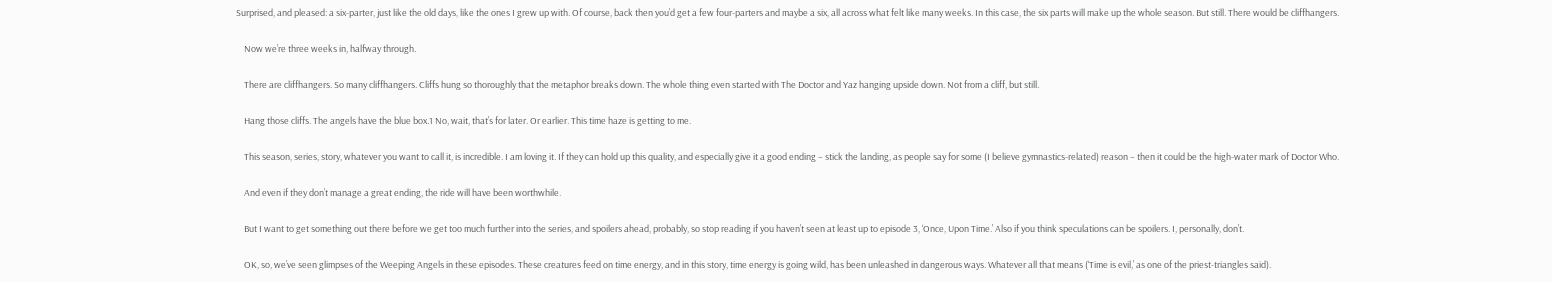Surprised, and pleased: a six-parter, just like the old days, like the ones I grew up with. Of course, back then you’d get a few four-parters and maybe a six, all across what felt like many weeks. In this case, the six parts will make up the whole season. But still. There would be cliffhangers.

    Now we’re three weeks in, halfway through.

    There are cliffhangers. So many cliffhangers. Cliffs hung so thoroughly that the metaphor breaks down. The whole thing even started with The Doctor and Yaz hanging upside down. Not from a cliff, but still.

    Hang those cliffs. The angels have the blue box.1 No, wait, that’s for later. Or earlier. This time haze is getting to me.

    This season, series, story, whatever you want to call it, is incredible. I am loving it. If they can hold up this quality, and especially give it a good ending – stick the landing, as people say for some (I believe gymnastics-related) reason – then it could be the high-water mark of Doctor Who.

    And even if they don’t manage a great ending, the ride will have been worthwhile.

    But I want to get something out there before we get too much further into the series, and spoilers ahead, probably, so stop reading if you haven’t seen at least up to episode 3, ‘Once, Upon Time.’ Also if you think speculations can be spoilers. I, personally, don’t.

    OK, so, we’ve seen glimpses of the Weeping Angels in these episodes. These creatures feed on time energy, and in this story, time energy is going wild, has been unleashed in dangerous ways. Whatever all that means (‘Time is evil,’ as one of the priest-triangles said).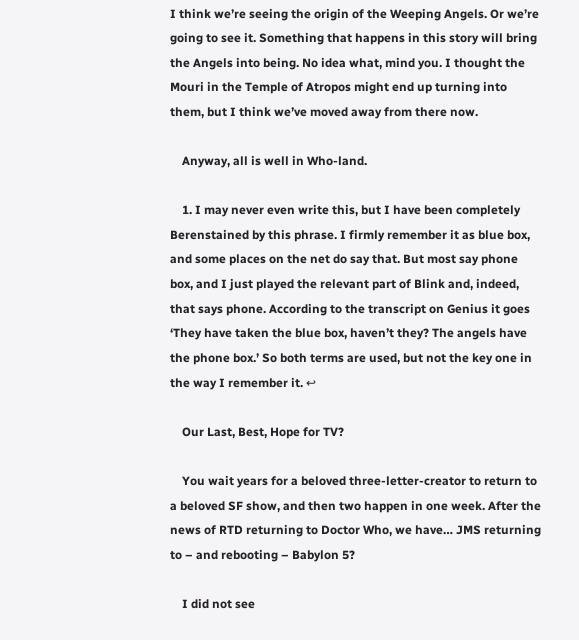I think we’re seeing the origin of the Weeping Angels. Or we’re going to see it. Something that happens in this story will bring the Angels into being. No idea what, mind you. I thought the Mouri in the Temple of Atropos might end up turning into them, but I think we’ve moved away from there now.

    Anyway, all is well in Who-land.

    1. I may never even write this, but I have been completely Berenstained by this phrase. I firmly remember it as blue box, and some places on the net do say that. But most say phone box, and I just played the relevant part of Blink and, indeed, that says phone. According to the transcript on Genius it goes ‘They have taken the blue box, haven’t they? The angels have the phone box.’ So both terms are used, but not the key one in the way I remember it. ↩

    Our Last, Best, Hope for TV?

    You wait years for a beloved three-letter-creator to return to a beloved SF show, and then two happen in one week. After the news of RTD returning to Doctor Who, we have… JMS returning to – and rebooting – Babylon 5?

    I did not see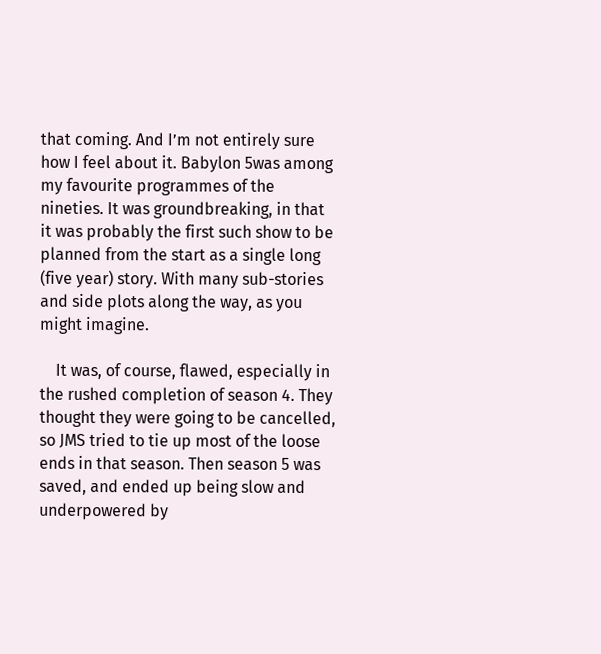that coming. And I’m not entirely sure how I feel about it. Babylon 5was among my favourite programmes of the nineties. It was groundbreaking, in that it was probably the first such show to be planned from the start as a single long (five year) story. With many sub-stories and side plots along the way, as you might imagine.

    It was, of course, flawed, especially in the rushed completion of season 4. They thought they were going to be cancelled, so JMS tried to tie up most of the loose ends in that season. Then season 5 was saved, and ended up being slow and underpowered by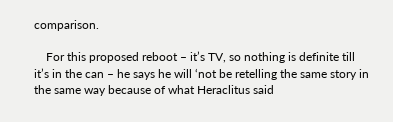comparison.

    For this proposed reboot – it’s TV, so nothing is definite till it’s in the can – he says he will ‘not be retelling the same story in the same way because of what Heraclitus said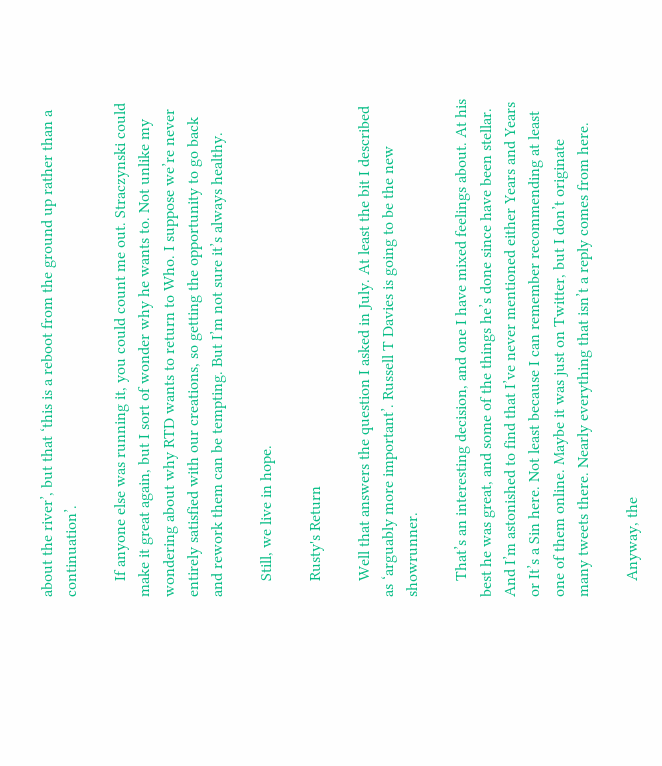about the river’, but that ‘this is a reboot from the ground up rather than a continuation’.

    If anyone else was running it, you could count me out. Straczynski could make it great again, but I sort of wonder why he wants to. Not unlike my wondering about why RTD wants to return to Who. I suppose we’re never entirely satisfied with our creations, so getting the opportunity to go back and rework them can be tempting. But I’m not sure it’s always healthy.

    Still, we live in hope.

    Rusty's Return

    Well that answers the question I asked in July. At least the bit I described as ‘arguably more important’. Russell T Davies is going to be the new showrunner.

    That’s an interesting decision, and one I have mixed feelings about. At his best he was great, and some of the things he’s done since have been stellar. And I’m astonished to find that I’ve never mentioned either Years and Years or It’s a Sin here. Not least because I can remember recommending at least one of them online. Maybe it was just on Twitter, but I don’t originate many tweets there. Nearly everything that isn’t a reply comes from here.

    Anyway, the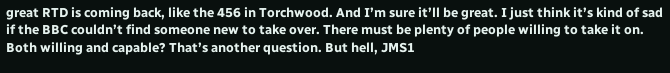great RTD is coming back, like the 456 in Torchwood. And I’m sure it’ll be great. I just think it’s kind of sad if the BBC couldn’t find someone new to take over. There must be plenty of people willing to take it on. Both willing and capable? That’s another question. But hell, JMS1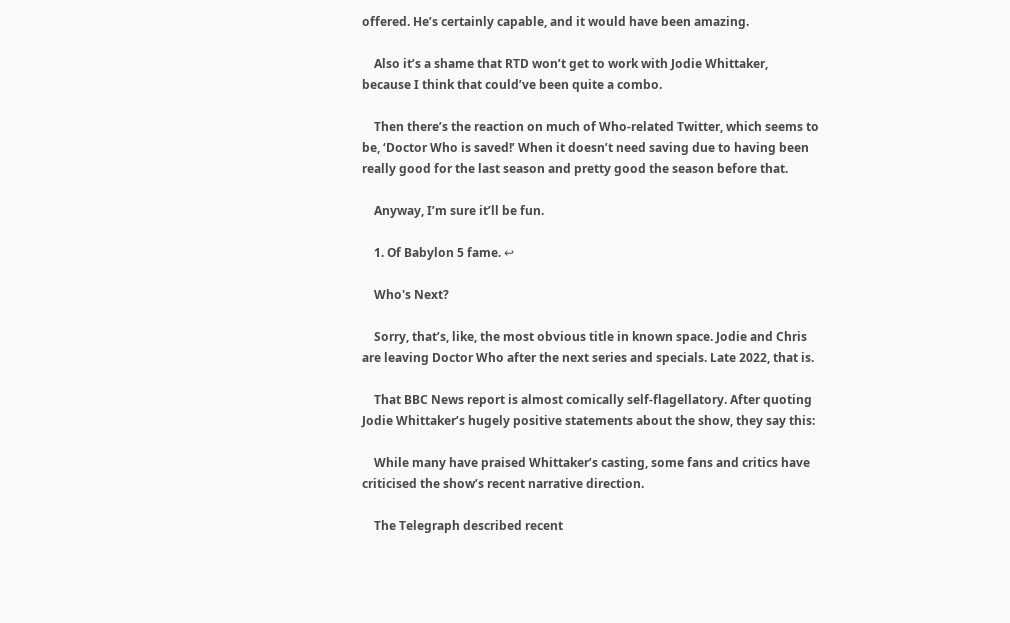offered. He’s certainly capable, and it would have been amazing.

    Also it’s a shame that RTD won’t get to work with Jodie Whittaker, because I think that could’ve been quite a combo.

    Then there’s the reaction on much of Who-related Twitter, which seems to be, ‘Doctor Who is saved!’ When it doesn’t need saving due to having been really good for the last season and pretty good the season before that.

    Anyway, I’m sure it’ll be fun.

    1. Of Babylon 5 fame. ↩

    Who's Next?

    Sorry, that’s, like, the most obvious title in known space. Jodie and Chris are leaving Doctor Who after the next series and specials. Late 2022, that is.

    That BBC News report is almost comically self-flagellatory. After quoting Jodie Whittaker’s hugely positive statements about the show, they say this:

    While many have praised Whittaker’s casting, some fans and critics have criticised the show’s recent narrative direction.

    The Telegraph described recent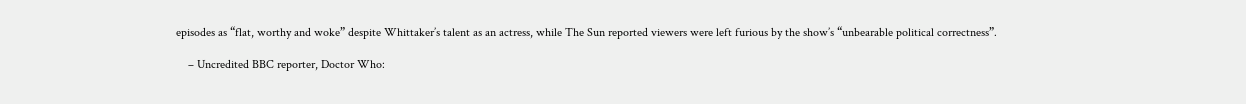episodes as “flat, worthy and woke” despite Whittaker’s talent as an actress, while The Sun reported viewers were left furious by the show’s “unbearable political correctness”.

    – Uncredited BBC reporter, Doctor Who: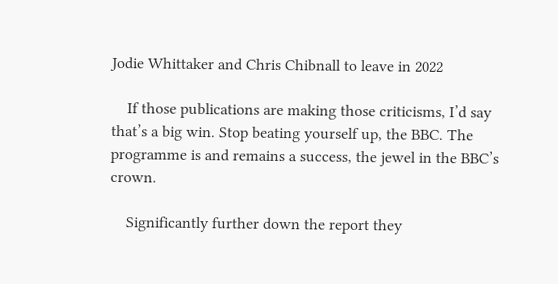Jodie Whittaker and Chris Chibnall to leave in 2022

    If those publications are making those criticisms, I’d say that’s a big win. Stop beating yourself up, the BBC. The programme is and remains a success, the jewel in the BBC’s crown.

    Significantly further down the report they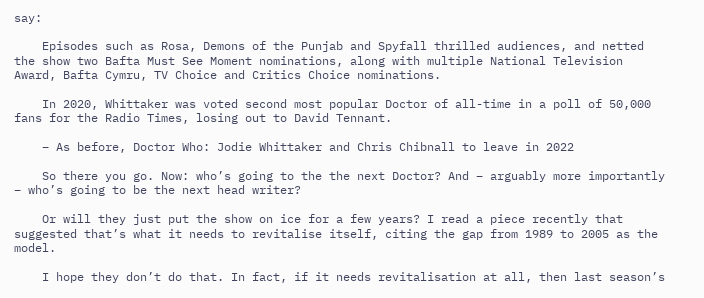say:

    Episodes such as Rosa, Demons of the Punjab and Spyfall thrilled audiences, and netted the show two Bafta Must See Moment nominations, along with multiple National Television Award, Bafta Cymru, TV Choice and Critics Choice nominations.

    In 2020, Whittaker was voted second most popular Doctor of all-time in a poll of 50,000 fans for the Radio Times, losing out to David Tennant.

    – As before, Doctor Who: Jodie Whittaker and Chris Chibnall to leave in 2022

    So there you go. Now: who’s going to the the next Doctor? And – arguably more importantly – who’s going to be the next head writer?

    Or will they just put the show on ice for a few years? I read a piece recently that suggested that’s what it needs to revitalise itself, citing the gap from 1989 to 2005 as the model.

    I hope they don’t do that. In fact, if it needs revitalisation at all, then last season’s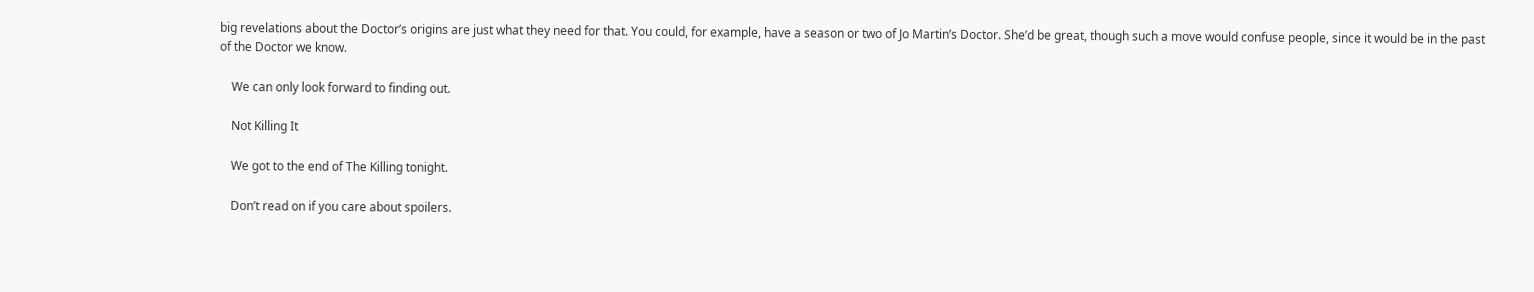big revelations about the Doctor’s origins are just what they need for that. You could, for example, have a season or two of Jo Martin’s Doctor. She’d be great, though such a move would confuse people, since it would be in the past of the Doctor we know.

    We can only look forward to finding out.

    Not Killing It

    We got to the end of The Killing tonight.

    Don’t read on if you care about spoilers.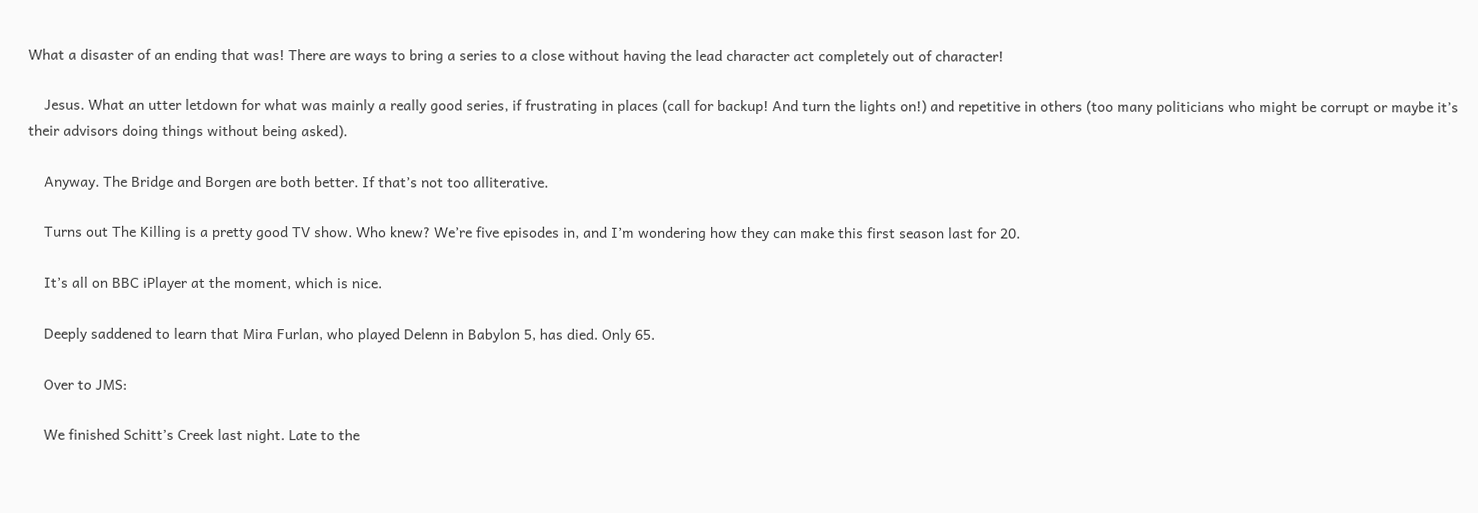What a disaster of an ending that was! There are ways to bring a series to a close without having the lead character act completely out of character!

    Jesus. What an utter letdown for what was mainly a really good series, if frustrating in places (call for backup! And turn the lights on!) and repetitive in others (too many politicians who might be corrupt or maybe it’s their advisors doing things without being asked).

    Anyway. The Bridge and Borgen are both better. If that’s not too alliterative.

    Turns out The Killing is a pretty good TV show. Who knew? We’re five episodes in, and I’m wondering how they can make this first season last for 20.

    It’s all on BBC iPlayer at the moment, which is nice.

    Deeply saddened to learn that Mira Furlan, who played Delenn in Babylon 5, has died. Only 65.

    Over to JMS:

    We finished Schitt’s Creek last night. Late to the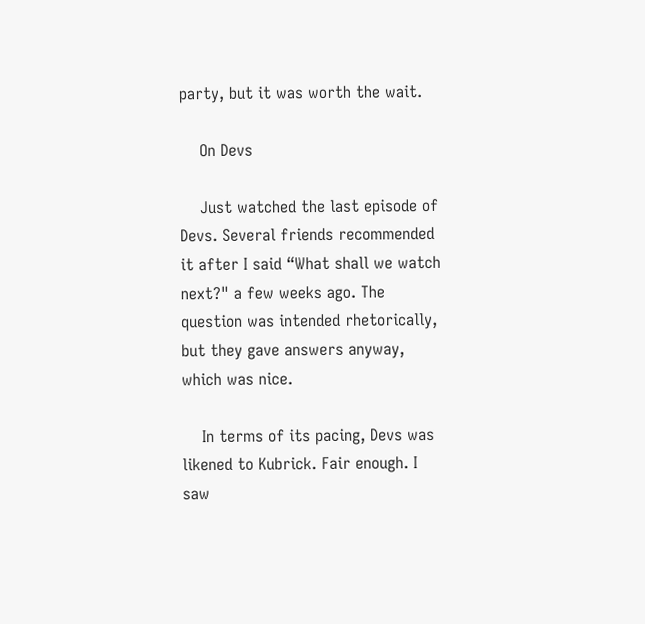party, but it was worth the wait.

    On Devs

    Just watched the last episode of Devs. Several friends recommended it after I said “What shall we watch next?" a few weeks ago. The question was intended rhetorically, but they gave answers anyway, which was nice.

    In terms of its pacing, Devs was likened to Kubrick. Fair enough. I saw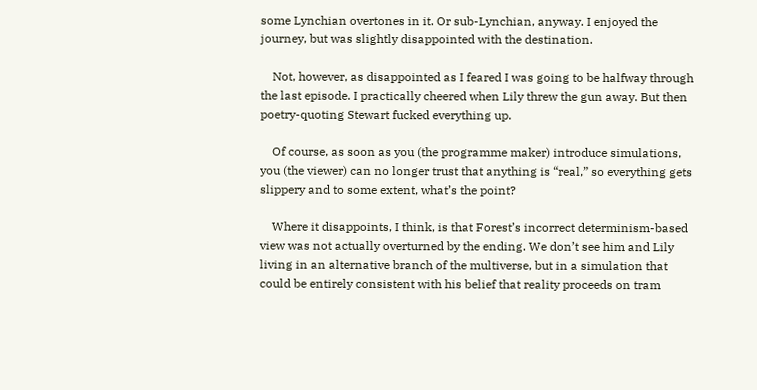some Lynchian overtones in it. Or sub-Lynchian, anyway. I enjoyed the journey, but was slightly disappointed with the destination.

    Not, however, as disappointed as I feared I was going to be halfway through the last episode. I practically cheered when Lily threw the gun away. But then poetry-quoting Stewart fucked everything up.

    Of course, as soon as you (the programme maker) introduce simulations, you (the viewer) can no longer trust that anything is “real,” so everything gets slippery and to some extent, what’s the point?

    Where it disappoints, I think, is that Forest’s incorrect determinism-based view was not actually overturned by the ending. We don’t see him and Lily living in an alternative branch of the multiverse, but in a simulation that could be entirely consistent with his belief that reality proceeds on tram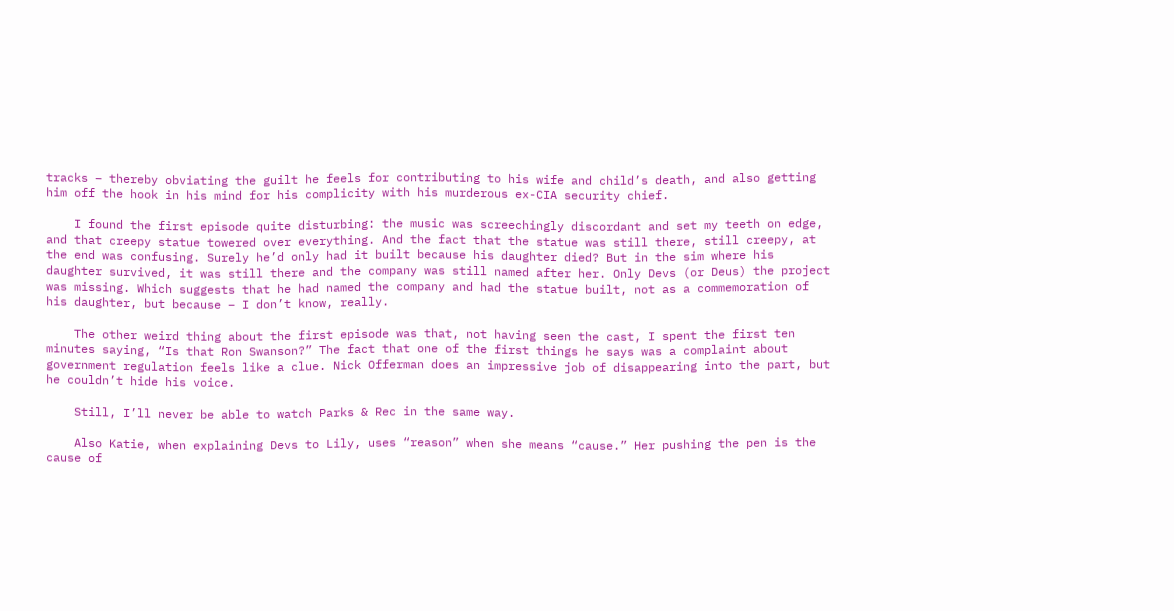tracks – thereby obviating the guilt he feels for contributing to his wife and child’s death, and also getting him off the hook in his mind for his complicity with his murderous ex-CIA security chief.

    I found the first episode quite disturbing: the music was screechingly discordant and set my teeth on edge, and that creepy statue towered over everything. And the fact that the statue was still there, still creepy, at the end was confusing. Surely he’d only had it built because his daughter died? But in the sim where his daughter survived, it was still there and the company was still named after her. Only Devs (or Deus) the project was missing. Which suggests that he had named the company and had the statue built, not as a commemoration of his daughter, but because – I don’t know, really.

    The other weird thing about the first episode was that, not having seen the cast, I spent the first ten minutes saying, “Is that Ron Swanson?” The fact that one of the first things he says was a complaint about government regulation feels like a clue. Nick Offerman does an impressive job of disappearing into the part, but he couldn’t hide his voice.

    Still, I’ll never be able to watch Parks & Rec in the same way.

    Also Katie, when explaining Devs to Lily, uses “reason” when she means “cause.” Her pushing the pen is the cause of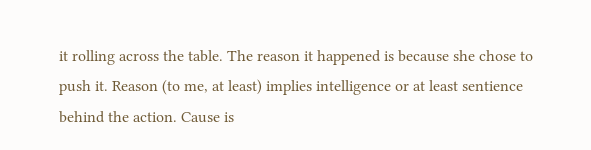it rolling across the table. The reason it happened is because she chose to push it. Reason (to me, at least) implies intelligence or at least sentience behind the action. Cause is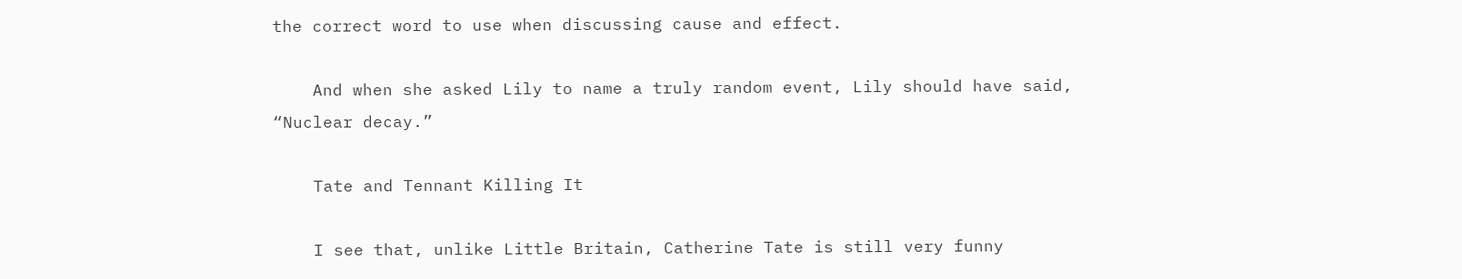the correct word to use when discussing cause and effect.

    And when she asked Lily to name a truly random event, Lily should have said, “Nuclear decay.”

    Tate and Tennant Killing It

    I see that, unlike Little Britain, Catherine Tate is still very funny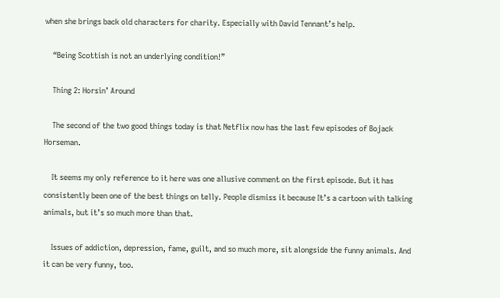when she brings back old characters for charity. Especially with David Tennant’s help.

    “Being Scottish is not an underlying condition!”

    Thing 2: Horsin’ Around

    The second of the two good things today is that Netflix now has the last few episodes of Bojack Horseman.

    It seems my only reference to it here was one allusive comment on the first episode. But it has consistently been one of the best things on telly. People dismiss it because It’s a cartoon with talking animals, but it’s so much more than that.

    Issues of addiction, depression, fame, guilt, and so much more, sit alongside the funny animals. And it can be very funny, too.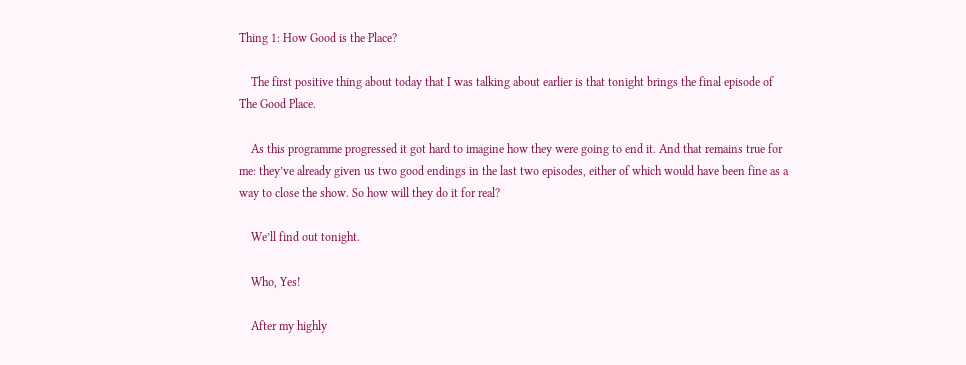Thing 1: How Good is the Place?

    The first positive thing about today that I was talking about earlier is that tonight brings the final episode of The Good Place.

    As this programme progressed it got hard to imagine how they were going to end it. And that remains true for me: they’ve already given us two good endings in the last two episodes, either of which would have been fine as a way to close the show. So how will they do it for real?

    We’ll find out tonight.

    Who, Yes!

    After my highly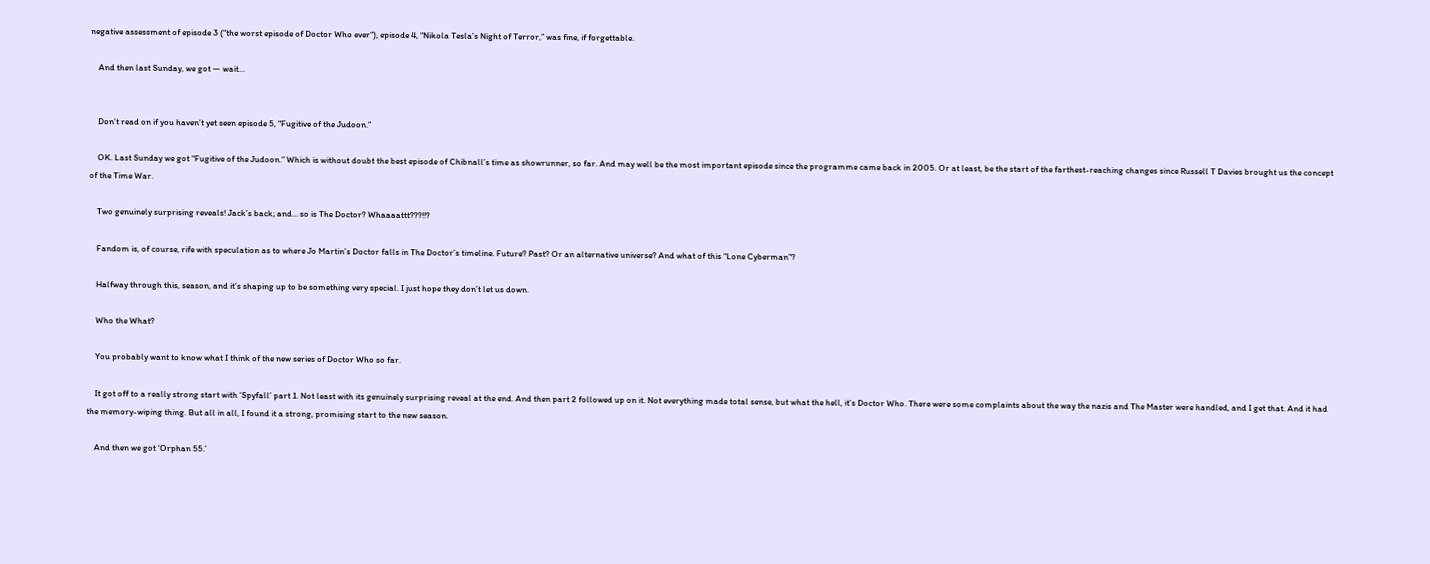negative assessment of episode 3 (“the worst episode of Doctor Who ever“), episode 4, “Nikola Tesla’s Night of Terror,” was fine, if forgettable.

    And then last Sunday, we got — wait…


    Don’t read on if you haven’t yet seen episode 5, “Fugitive of the Judoon.”

    OK. Last Sunday we got “Fugitive of the Judoon.” Which is without doubt the best episode of Chibnall’s time as showrunner, so far. And may well be the most important episode since the programme came back in 2005. Or at least, be the start of the farthest-reaching changes since Russell T Davies brought us the concept of the Time War.

    Two genuinely surprising reveals! Jack’s back; and… so is The Doctor? Whaaaattt???!!?

    Fandom is, of course, rife with speculation as to where Jo Martin’s Doctor falls in The Doctor’s timeline. Future? Past? Or an alternative universe? And what of this “Lone Cyberman”?

    Halfway through this, season, and it’s shaping up to be something very special. I just hope they don’t let us down.

    Who the What?

    You probably want to know what I think of the new series of Doctor Who so far.

    It got off to a really strong start with ‘Spyfall’ part 1. Not least with its genuinely surprising reveal at the end. And then part 2 followed up on it. Not everything made total sense, but what the hell, it’s Doctor Who. There were some complaints about the way the nazis and The Master were handled, and I get that. And it had the memory-wiping thing. But all in all, I found it a strong, promising start to the new season.

    And then we got ‘Orphan 55.’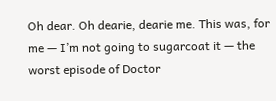Oh dear. Oh dearie, dearie me. This was, for me — I’m not going to sugarcoat it — the worst episode of Doctor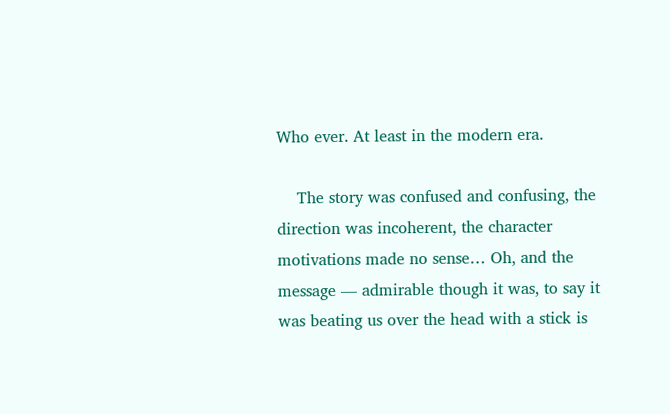Who ever. At least in the modern era.

    The story was confused and confusing, the direction was incoherent, the character motivations made no sense… Oh, and the message — admirable though it was, to say it was beating us over the head with a stick is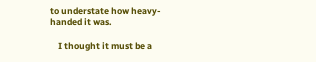to understate how heavy-handed it was.

    I thought it must be a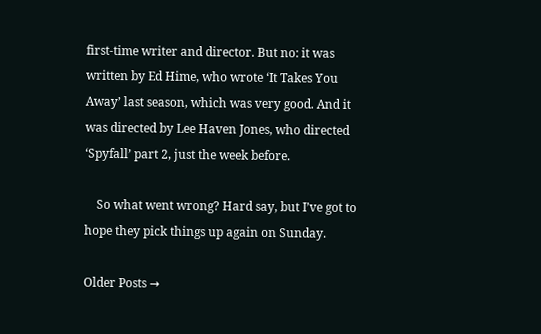first-time writer and director. But no: it was written by Ed Hime, who wrote ‘It Takes You Away’ last season, which was very good. And it was directed by Lee Haven Jones, who directed ‘Spyfall’ part 2, just the week before.

    So what went wrong? Hard say, but I’ve got to hope they pick things up again on Sunday.

Older Posts →